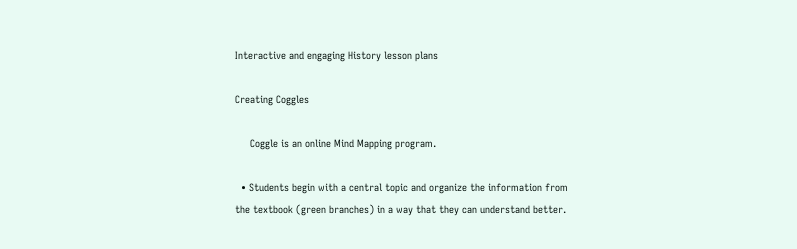Interactive and engaging History lesson plans

Creating Coggles

     Coggle is an online Mind Mapping program.

  • Students begin with a central topic and organize the information from the textbook (green branches) in a way that they can understand better.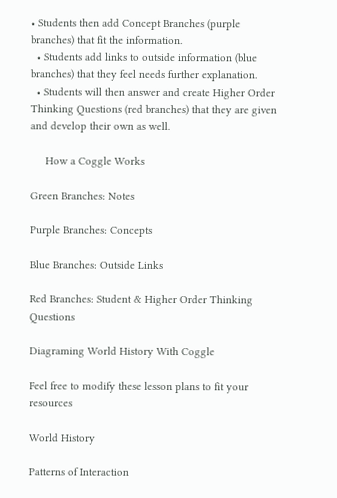• Students then add Concept Branches (purple branches) that fit the information.
  • Students add links to outside information (blue branches) that they feel needs further explanation.
  • Students will then answer and create Higher Order Thinking Questions (red branches) that they are given and develop their own as well.

     How a Coggle Works

Green Branches: Notes

Purple Branches: Concepts

Blue Branches: Outside Links

Red Branches: Student & Higher Order Thinking Questions

Diagraming World History With Coggle

Feel free to modify these lesson plans to fit your resources

World History

Patterns of Interaction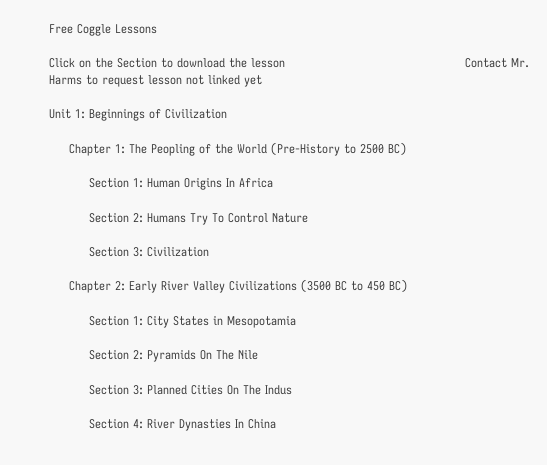Free Coggle Lessons

Click on the Section to download the lesson                                             Contact Mr. Harms to request lesson not linked yet

Unit 1: Beginnings of Civilization

     Chapter 1: The Peopling of the World (Pre-History to 2500 BC)

          Section 1: Human Origins In Africa

          Section 2: Humans Try To Control Nature

          Section 3: Civilization

     Chapter 2: Early River Valley Civilizations (3500 BC to 450 BC)

          Section 1: City States in Mesopotamia

          Section 2: Pyramids On The Nile

          Section 3: Planned Cities On The Indus

          Section 4: River Dynasties In China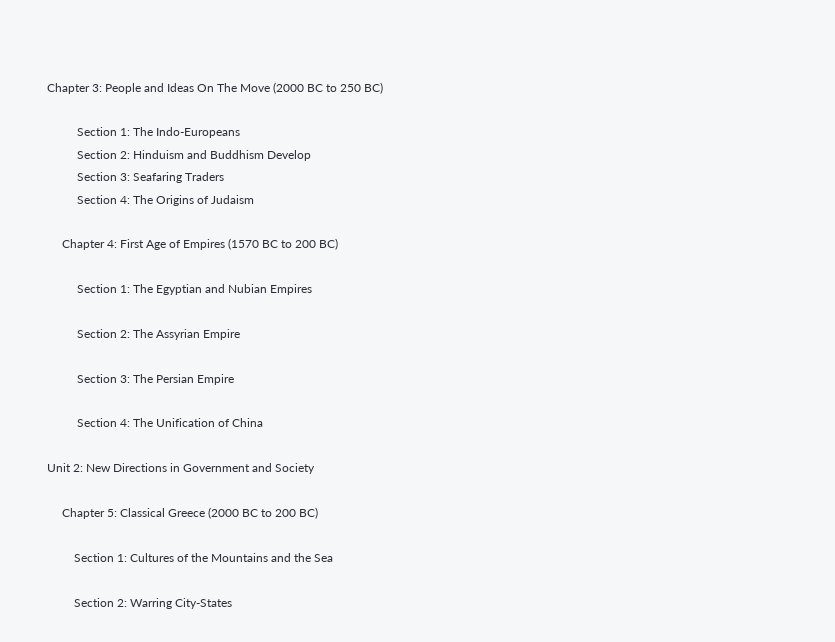Chapter 3: People and Ideas On The Move (2000 BC to 250 BC)

          Section 1: The Indo-Europeans
          Section 2: Hinduism and Buddhism Develop
          Section 3: Seafaring Traders
          Section 4: The Origins of Judaism

     Chapter 4: First Age of Empires (1570 BC to 200 BC)

          Section 1: The Egyptian and Nubian Empires

          Section 2: The Assyrian Empire

          Section 3: The Persian Empire

          Section 4: The Unification of China

Unit 2: New Directions in Government and Society

     Chapter 5: Classical Greece (2000 BC to 200 BC)

         Section 1: Cultures of the Mountains and the Sea

         Section 2: Warring City-States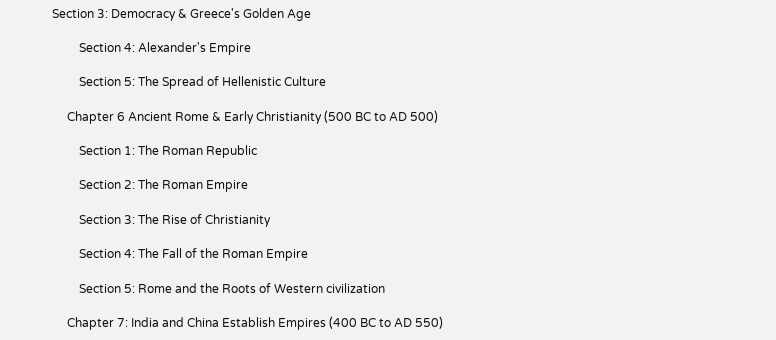Section 3: Democracy & Greece's Golden Age

         Section 4: Alexander's Empire

         Section 5: The Spread of Hellenistic Culture

     Chapter 6 Ancient Rome & Early Christianity (500 BC to AD 500)

         Section 1: The Roman Republic

         Section 2: The Roman Empire

         Section 3: The Rise of Christianity

         Section 4: The Fall of the Roman Empire

         Section 5: Rome and the Roots of Western civilization

     Chapter 7: India and China Establish Empires (400 BC to AD 550)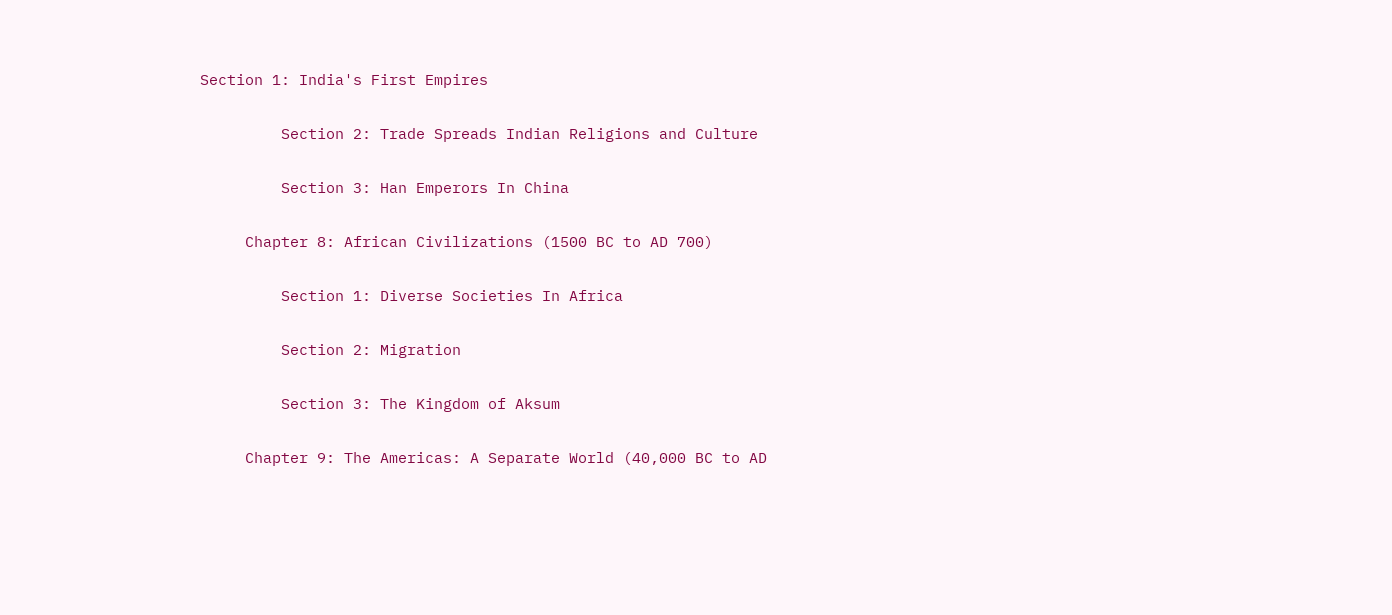Section 1: India's First Empires

         Section 2: Trade Spreads Indian Religions and Culture

         Section 3: Han Emperors In China

     Chapter 8: African Civilizations (1500 BC to AD 700)

         Section 1: Diverse Societies In Africa

         Section 2: Migration

         Section 3: The Kingdom of Aksum

     Chapter 9: The Americas: A Separate World (40,000 BC to AD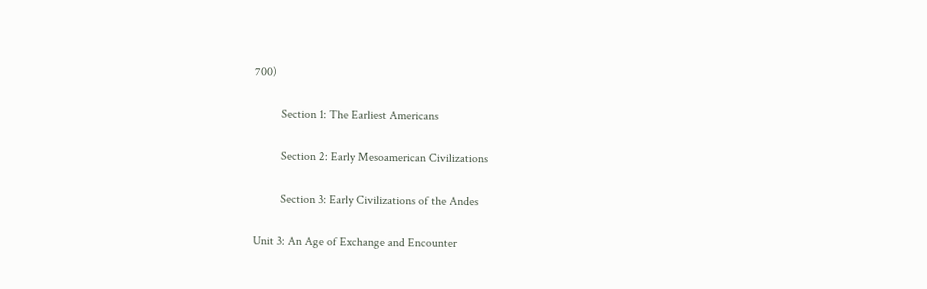700)

         Section 1: The Earliest Americans

         Section 2: Early Mesoamerican Civilizations

         Section 3: Early Civilizations of the Andes

Unit 3: An Age of Exchange and Encounter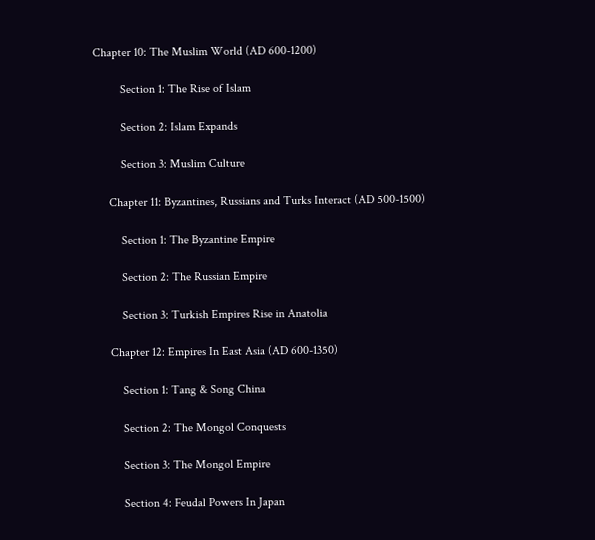Chapter 10: The Muslim World (AD 600-1200)

         Section 1: The Rise of Islam

         Section 2: Islam Expands

         Section 3: Muslim Culture

     Chapter 11: Byzantines, Russians and Turks Interact (AD 500-1500)

         Section 1: The Byzantine Empire

         Section 2: The Russian Empire

         Section 3: Turkish Empires Rise in Anatolia

     Chapter 12: Empires In East Asia (AD 600-1350)

         Section 1: Tang & Song China

         Section 2: The Mongol Conquests

         Section 3: The Mongol Empire

         Section 4: Feudal Powers In Japan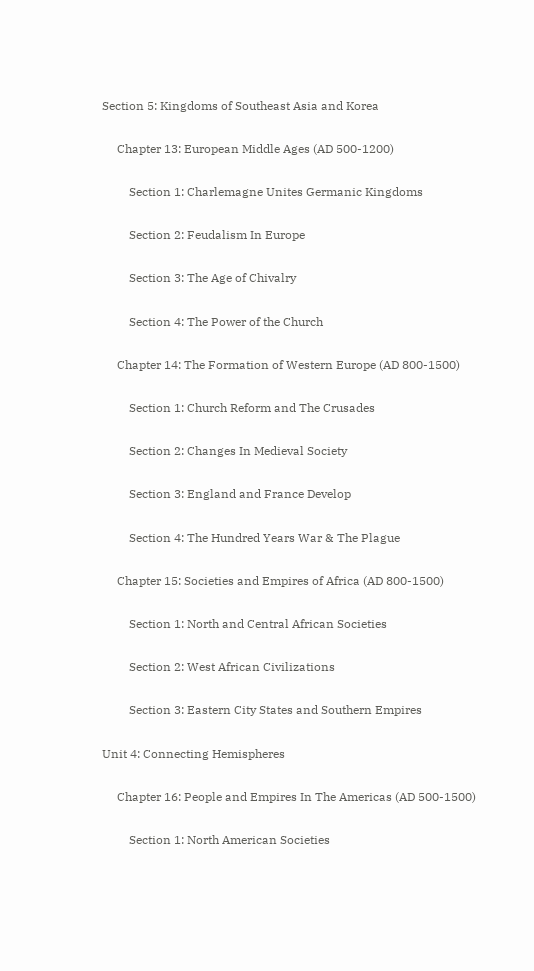Section 5: Kingdoms of Southeast Asia and Korea

     Chapter 13: European Middle Ages (AD 500-1200)

         Section 1: Charlemagne Unites Germanic Kingdoms

         Section 2: Feudalism In Europe

         Section 3: The Age of Chivalry

         Section 4: The Power of the Church

     Chapter 14: The Formation of Western Europe (AD 800-1500)

         Section 1: Church Reform and The Crusades

         Section 2: Changes In Medieval Society

         Section 3: England and France Develop

         Section 4: The Hundred Years War & The Plague

     Chapter 15: Societies and Empires of Africa (AD 800-1500)

         Section 1: North and Central African Societies

         Section 2: West African Civilizations

         Section 3: Eastern City States and Southern Empires

Unit 4: Connecting Hemispheres

     Chapter 16: People and Empires In The Americas (AD 500-1500)

         Section 1: North American Societies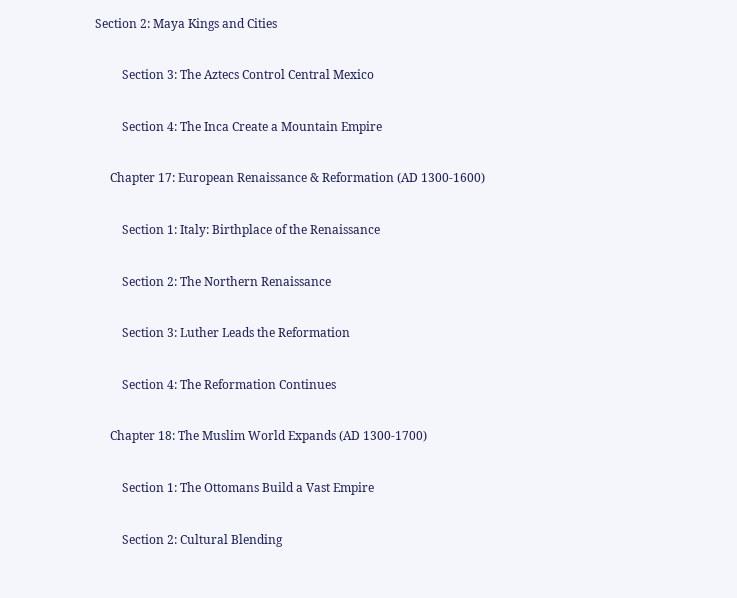Section 2: Maya Kings and Cities

         Section 3: The Aztecs Control Central Mexico

         Section 4: The Inca Create a Mountain Empire

     Chapter 17: European Renaissance & Reformation (AD 1300-1600)

         Section 1: Italy: Birthplace of the Renaissance

         Section 2: The Northern Renaissance

         Section 3: Luther Leads the Reformation

         Section 4: The Reformation Continues

     Chapter 18: The Muslim World Expands (AD 1300-1700)

         Section 1: The Ottomans Build a Vast Empire

         Section 2: Cultural Blending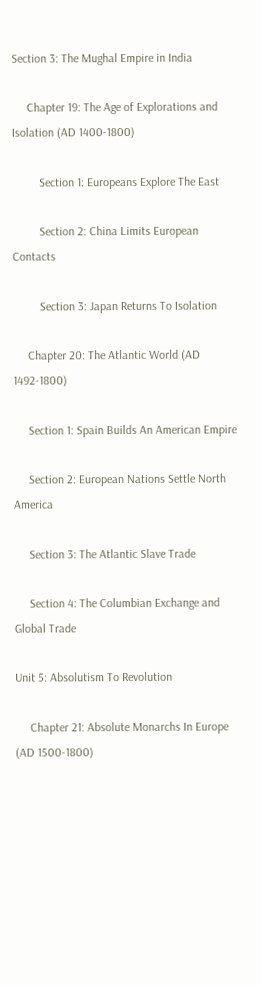Section 3: The Mughal Empire in India

     Chapter 19: The Age of Explorations and Isolation (AD 1400-1800)

         Section 1: Europeans Explore The East

         Section 2: China Limits European Contacts

         Section 3: Japan Returns To Isolation

     Chapter 20: The Atlantic World (AD 1492-1800)

     Section 1: Spain Builds An American Empire

     Section 2: European Nations Settle North America

     Section 3: The Atlantic Slave Trade

     Section 4: The Columbian Exchange and Global Trade

Unit 5: Absolutism To Revolution

     Chapter 21: Absolute Monarchs In Europe (AD 1500-1800)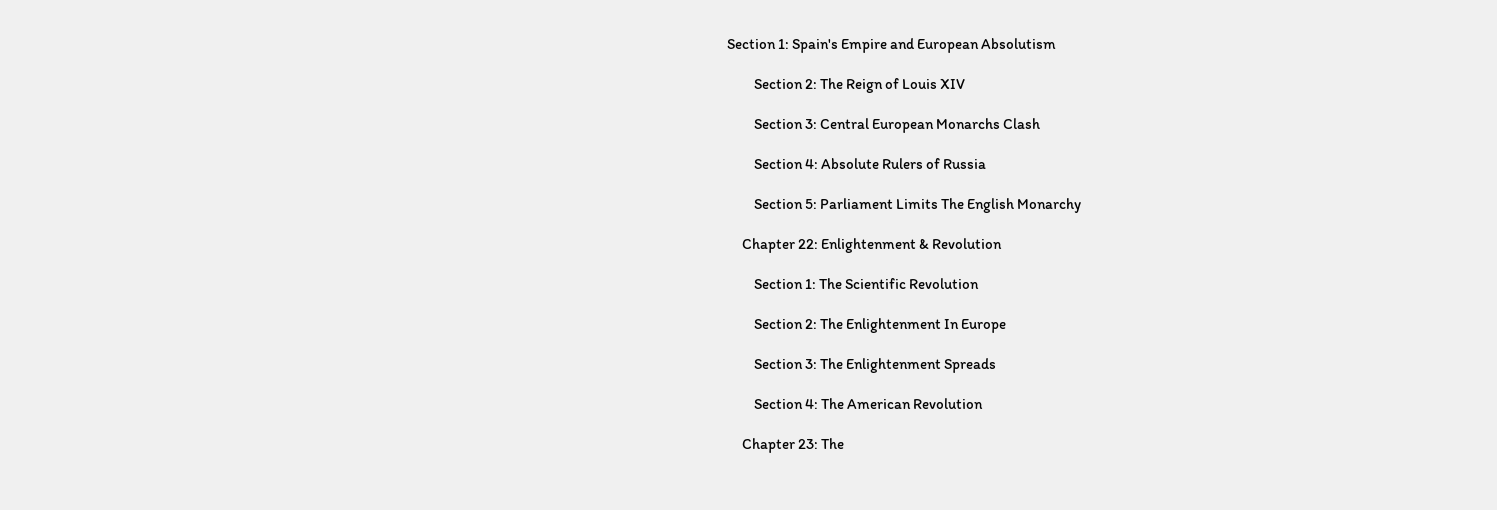Section 1: Spain's Empire and European Absolutism

         Section 2: The Reign of Louis XIV

         Section 3: Central European Monarchs Clash

         Section 4: Absolute Rulers of Russia

         Section 5: Parliament Limits The English Monarchy

     Chapter 22: Enlightenment & Revolution

         Section 1: The Scientific Revolution

         Section 2: The Enlightenment In Europe

         Section 3: The Enlightenment Spreads

         Section 4: The American Revolution

     Chapter 23: The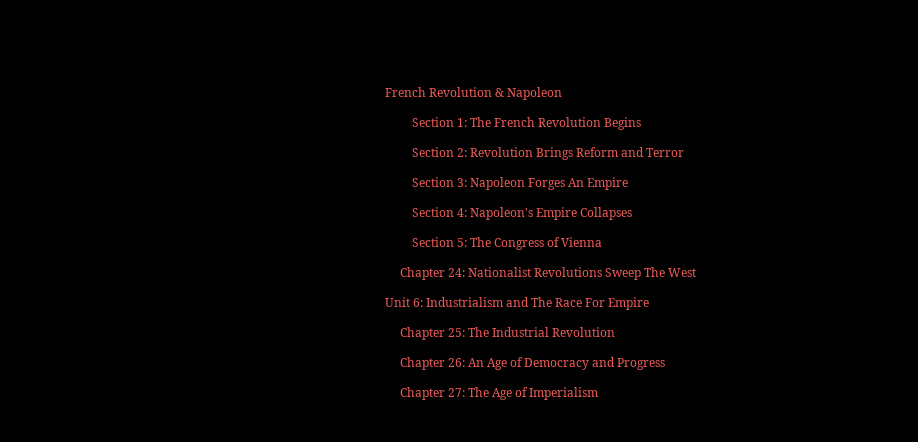French Revolution & Napoleon

         Section 1: The French Revolution Begins

         Section 2: Revolution Brings Reform and Terror

         Section 3: Napoleon Forges An Empire

         Section 4: Napoleon's Empire Collapses

         Section 5: The Congress of Vienna

     Chapter 24: Nationalist Revolutions Sweep The West

Unit 6: Industrialism and The Race For Empire

     Chapter 25: The Industrial Revolution

     Chapter 26: An Age of Democracy and Progress

     Chapter 27: The Age of Imperialism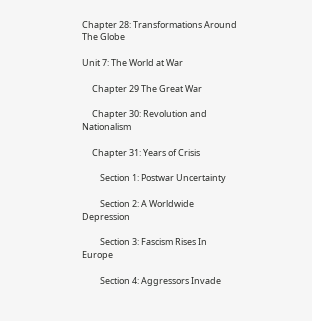Chapter 28: Transformations Around The Globe

Unit 7: The World at War

     Chapter 29 The Great War

     Chapter 30: Revolution and Nationalism

     Chapter 31: Years of Crisis

         Section 1: Postwar Uncertainty

         Section 2: A Worldwide Depression

         Section 3: Fascism Rises In Europe

         Section 4: Aggressors Invade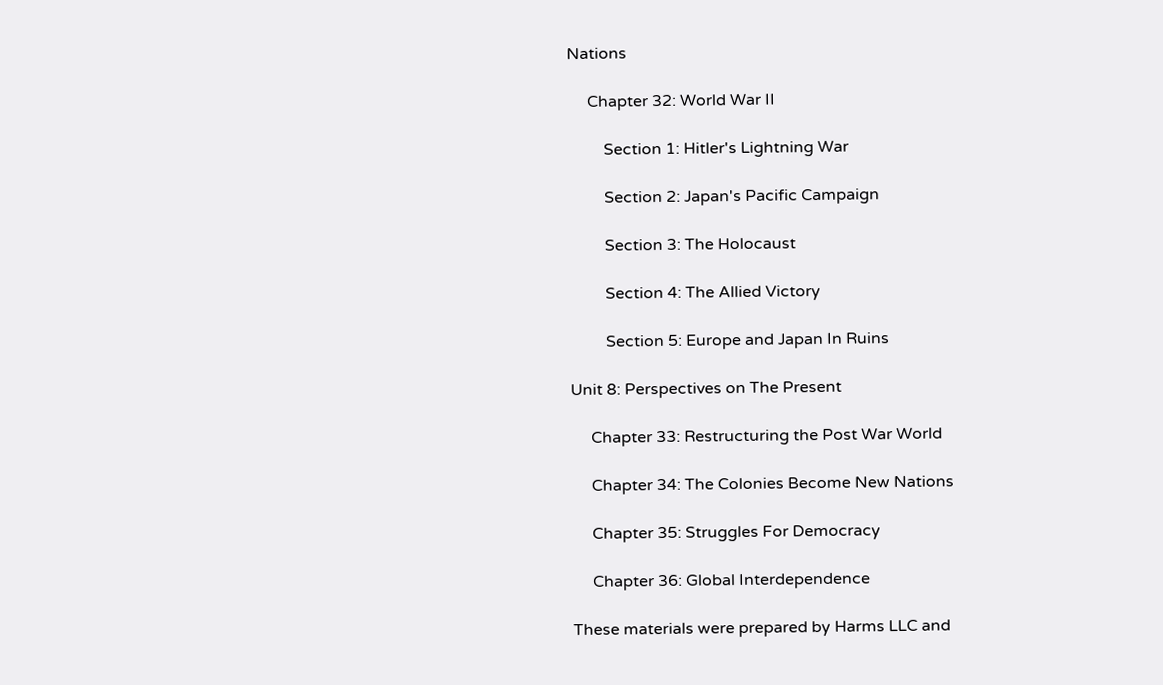Nations

     Chapter 32: World War II

         Section 1: Hitler's Lightning War

         Section 2: Japan's Pacific Campaign

         Section 3: The Holocaust

         Section 4: The Allied Victory

         Section 5: Europe and Japan In Ruins

Unit 8: Perspectives on The Present

     Chapter 33: Restructuring the Post War World

     Chapter 34: The Colonies Become New Nations

     Chapter 35: Struggles For Democracy

     Chapter 36: Global Interdependence

These materials were prepared by Harms LLC and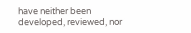have neither been developed, reviewed, nor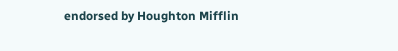endorsed by Houghton Mifflin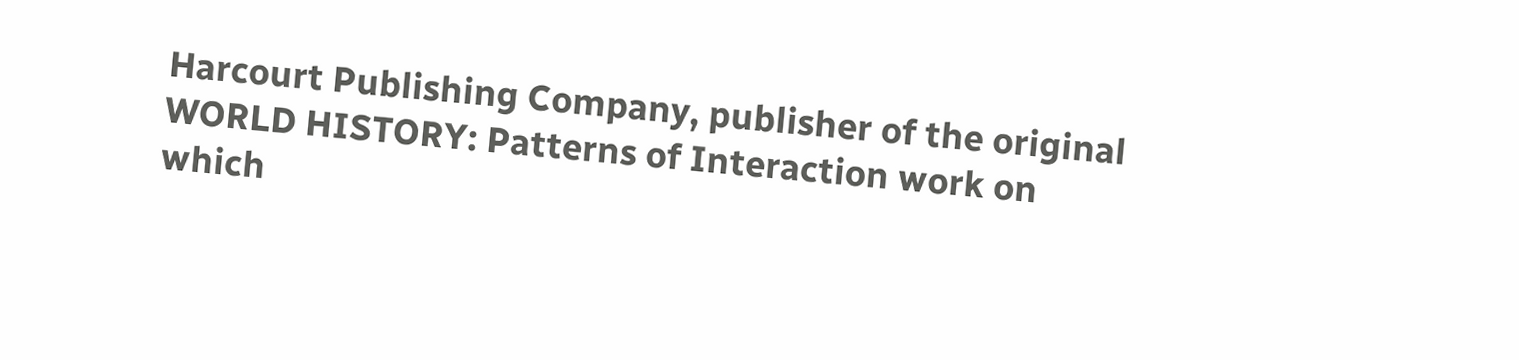Harcourt Publishing Company, publisher of the original WORLD HISTORY: Patterns of Interaction work on which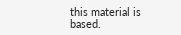this material is based.